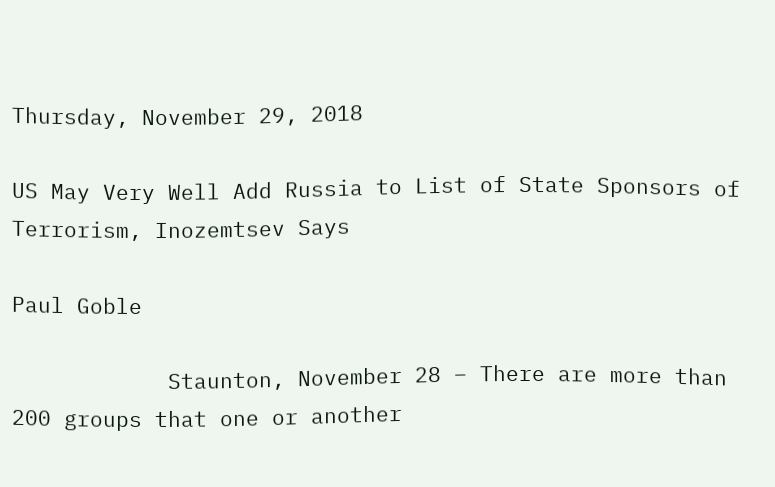Thursday, November 29, 2018

US May Very Well Add Russia to List of State Sponsors of Terrorism, Inozemtsev Says

Paul Goble

            Staunton, November 28 – There are more than 200 groups that one or another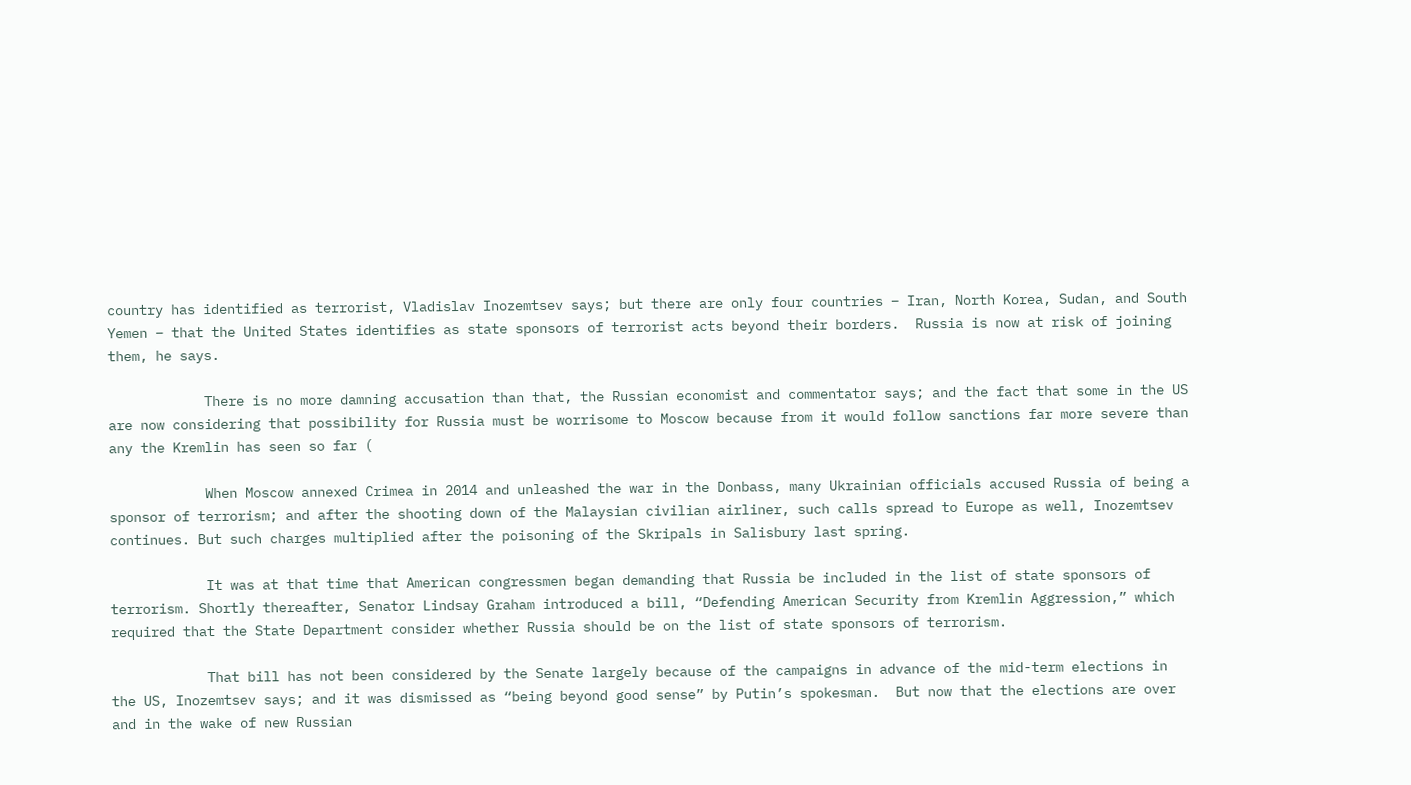country has identified as terrorist, Vladislav Inozemtsev says; but there are only four countries – Iran, North Korea, Sudan, and South Yemen – that the United States identifies as state sponsors of terrorist acts beyond their borders.  Russia is now at risk of joining them, he says.

            There is no more damning accusation than that, the Russian economist and commentator says; and the fact that some in the US are now considering that possibility for Russia must be worrisome to Moscow because from it would follow sanctions far more severe than any the Kremlin has seen so far (

            When Moscow annexed Crimea in 2014 and unleashed the war in the Donbass, many Ukrainian officials accused Russia of being a sponsor of terrorism; and after the shooting down of the Malaysian civilian airliner, such calls spread to Europe as well, Inozemtsev continues. But such charges multiplied after the poisoning of the Skripals in Salisbury last spring.

            It was at that time that American congressmen began demanding that Russia be included in the list of state sponsors of terrorism. Shortly thereafter, Senator Lindsay Graham introduced a bill, “Defending American Security from Kremlin Aggression,” which required that the State Department consider whether Russia should be on the list of state sponsors of terrorism.

            That bill has not been considered by the Senate largely because of the campaigns in advance of the mid-term elections in the US, Inozemtsev says; and it was dismissed as “being beyond good sense” by Putin’s spokesman.  But now that the elections are over and in the wake of new Russian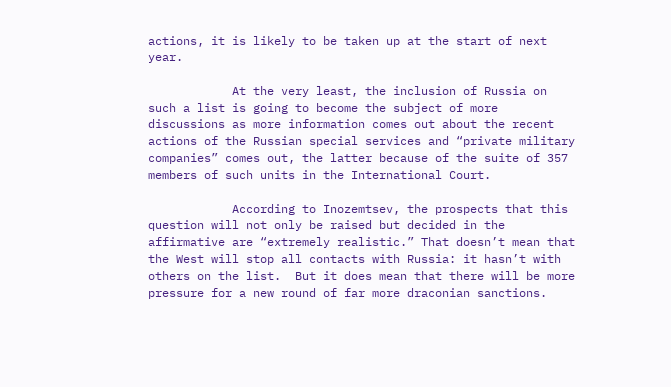actions, it is likely to be taken up at the start of next year.

            At the very least, the inclusion of Russia on such a list is going to become the subject of more discussions as more information comes out about the recent actions of the Russian special services and “private military companies” comes out, the latter because of the suite of 357 members of such units in the International Court.

            According to Inozemtsev, the prospects that this question will not only be raised but decided in the affirmative are “extremely realistic.” That doesn’t mean that the West will stop all contacts with Russia: it hasn’t with others on the list.  But it does mean that there will be more pressure for a new round of far more draconian sanctions.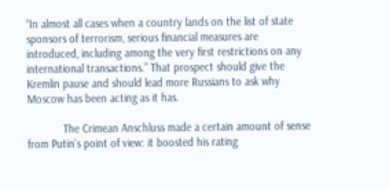“In almost all cases when a country lands on the list of state sponsors of terrorism, serious financial measures are introduced, including among the very first restrictions on any international transactions.” That prospect should give the Kremlin pause and should lead more Russians to ask why Moscow has been acting as it has.

            The Crimean Anschluss made a certain amount of sense from Putin’s point of view: it boosted his rating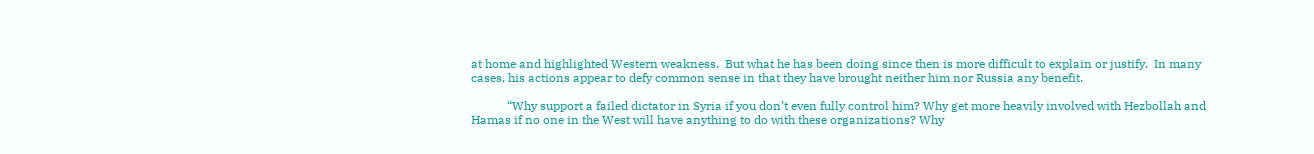at home and highlighted Western weakness.  But what he has been doing since then is more difficult to explain or justify.  In many cases, his actions appear to defy common sense in that they have brought neither him nor Russia any benefit.

            “Why support a failed dictator in Syria if you don’t even fully control him? Why get more heavily involved with Hezbollah and Hamas if no one in the West will have anything to do with these organizations? Why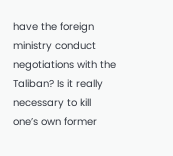have the foreign ministry conduct negotiations with the Taliban? Is it really necessary to kill one’s own former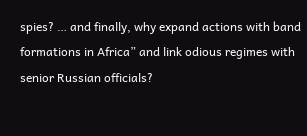spies? … and finally, why expand actions with band formations in Africa” and link odious regimes with senior Russian officials?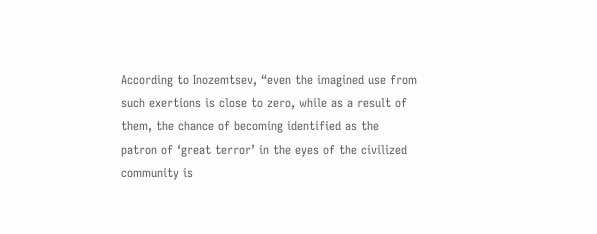According to Inozemtsev, “even the imagined use from such exertions is close to zero, while as a result of them, the chance of becoming identified as the patron of ‘great terror’ in the eyes of the civilized community is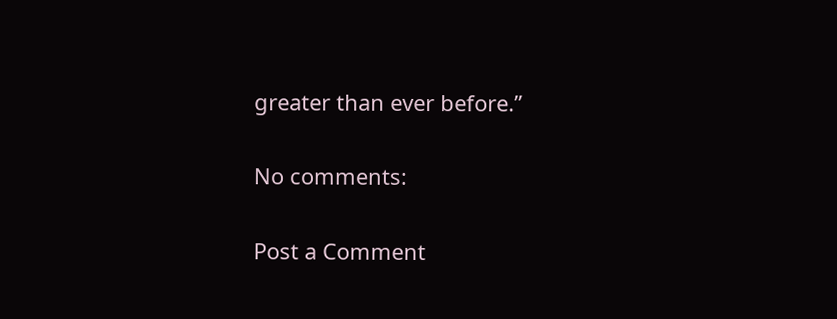greater than ever before.”

No comments:

Post a Comment